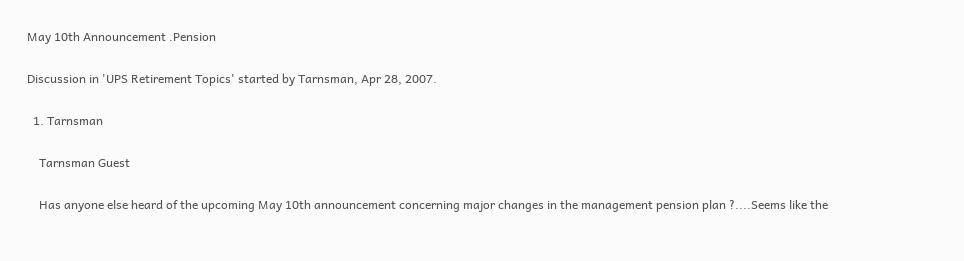May 10th Announcement .Pension

Discussion in 'UPS Retirement Topics' started by Tarnsman, Apr 28, 2007.

  1. Tarnsman

    Tarnsman Guest

    Has anyone else heard of the upcoming May 10th announcement concerning major changes in the management pension plan ?....Seems like the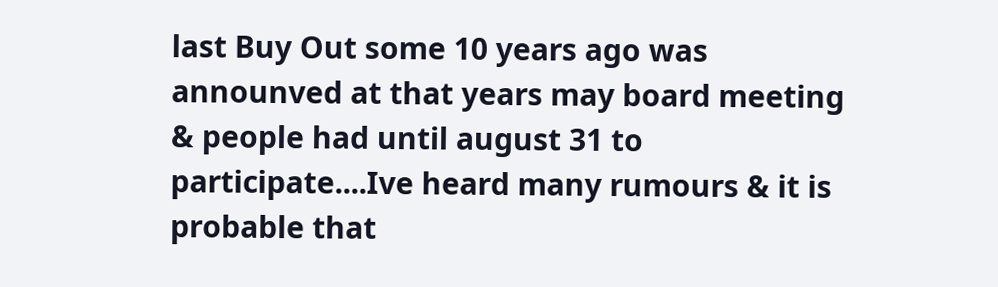last Buy Out some 10 years ago was announved at that years may board meeting & people had until august 31 to participate....Ive heard many rumours & it is probable that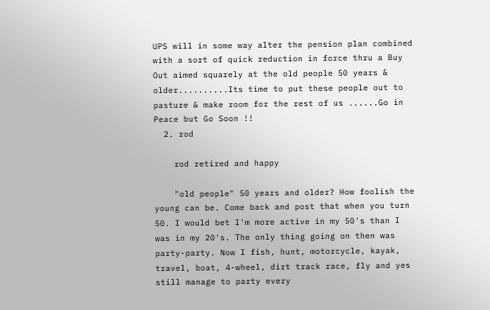UPS will in some way alter the pension plan combined with a sort of quick reduction in force thru a Buy Out aimed squarely at the old people 50 years & older..........Its time to put these people out to pasture & make room for the rest of us ......Go in Peace but Go Soon !!
  2. rod

    rod retired and happy

    "old people" 50 years and older? How foolish the young can be. Come back and post that when you turn 50. I would bet I'm more active in my 50's than I was in my 20's. The only thing going on then was party-party. Now I fish, hunt, motorcycle, kayak, travel, boat, 4-wheel, dirt track race, fly and yes still manage to party every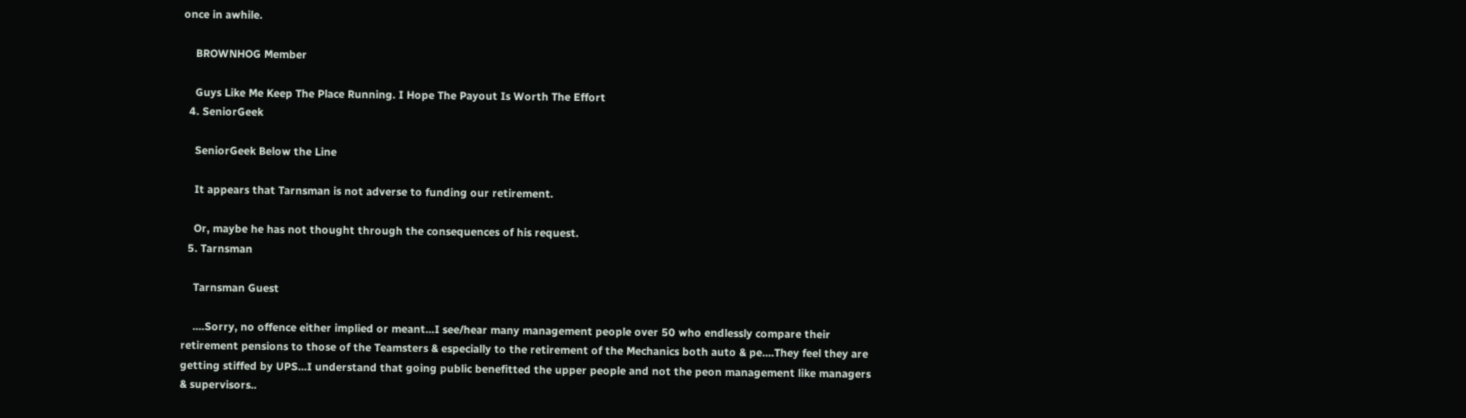once in awhile.

    BROWNHOG Member

    Guys Like Me Keep The Place Running. I Hope The Payout Is Worth The Effort
  4. SeniorGeek

    SeniorGeek Below the Line

    It appears that Tarnsman is not adverse to funding our retirement.

    Or, maybe he has not thought through the consequences of his request.
  5. Tarnsman

    Tarnsman Guest

    ....Sorry, no offence either implied or meant...I see/hear many management people over 50 who endlessly compare their retirement pensions to those of the Teamsters & especially to the retirement of the Mechanics both auto & pe....They feel they are getting stiffed by UPS...I understand that going public benefitted the upper people and not the peon management like managers & supervisors..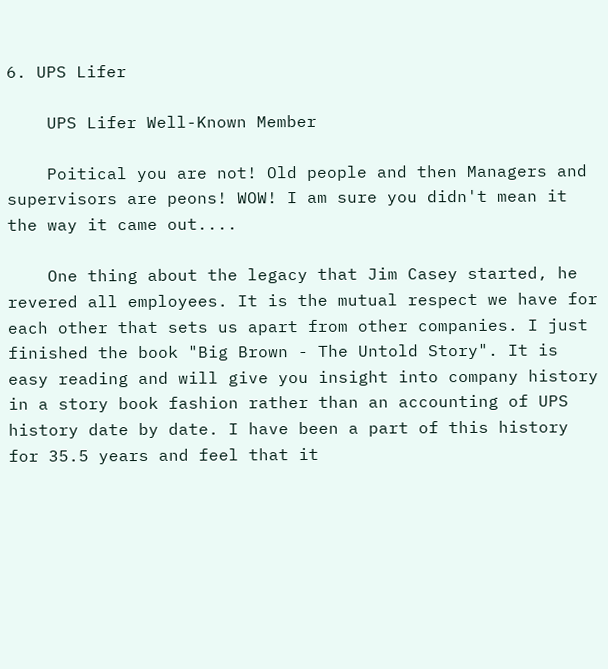6. UPS Lifer

    UPS Lifer Well-Known Member

    Poitical you are not! Old people and then Managers and supervisors are peons! WOW! I am sure you didn't mean it the way it came out....

    One thing about the legacy that Jim Casey started, he revered all employees. It is the mutual respect we have for each other that sets us apart from other companies. I just finished the book "Big Brown - The Untold Story". It is easy reading and will give you insight into company history in a story book fashion rather than an accounting of UPS history date by date. I have been a part of this history for 35.5 years and feel that it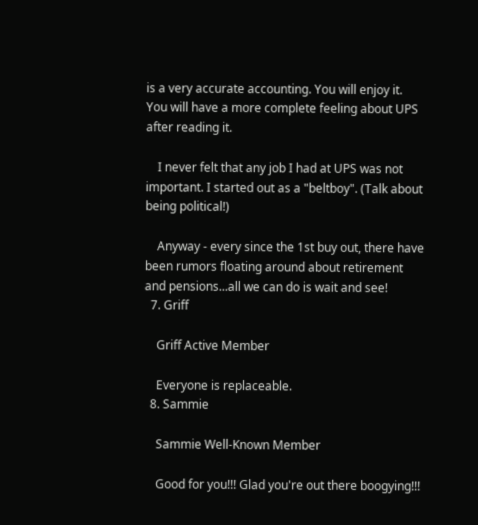is a very accurate accounting. You will enjoy it. You will have a more complete feeling about UPS after reading it.

    I never felt that any job I had at UPS was not important. I started out as a "beltboy". (Talk about being political!)

    Anyway - every since the 1st buy out, there have been rumors floating around about retirement and pensions...all we can do is wait and see!
  7. Griff

    Griff Active Member

    Everyone is replaceable.
  8. Sammie

    Sammie Well-Known Member

    Good for you!!! Glad you're out there boogying!!!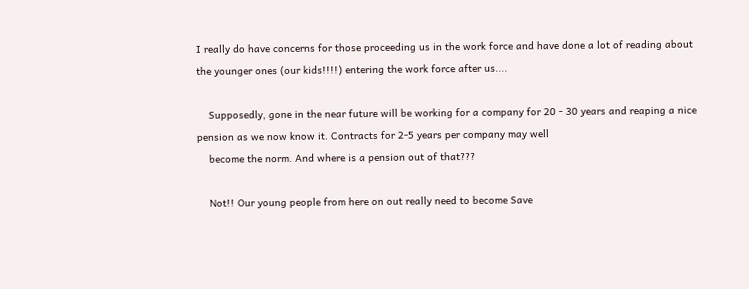I really do have concerns for those proceeding us in the work force and have done a lot of reading about the younger ones (our kids!!!!) entering the work force after us....

    Supposedly, gone in the near future will be working for a company for 20 - 30 years and reaping a nice pension as we now know it. Contracts for 2-5 years per company may well
    become the norm. And where is a pension out of that???

    Not!! Our young people from here on out really need to become Save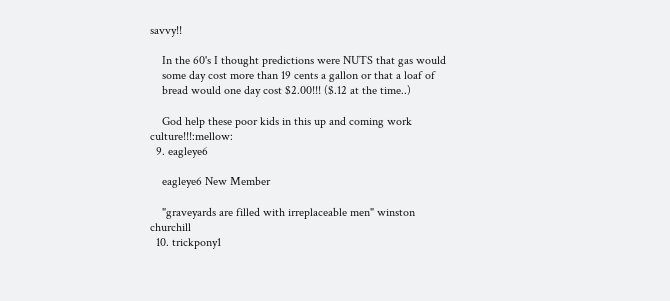savvy!!

    In the 60's I thought predictions were NUTS that gas would
    some day cost more than 19 cents a gallon or that a loaf of
    bread would one day cost $2.00!!! ($.12 at the time..)

    God help these poor kids in this up and coming work culture!!!:mellow:
  9. eagleye6

    eagleye6 New Member

    "graveyards are filled with irreplaceable men" winston churchill
  10. trickpony1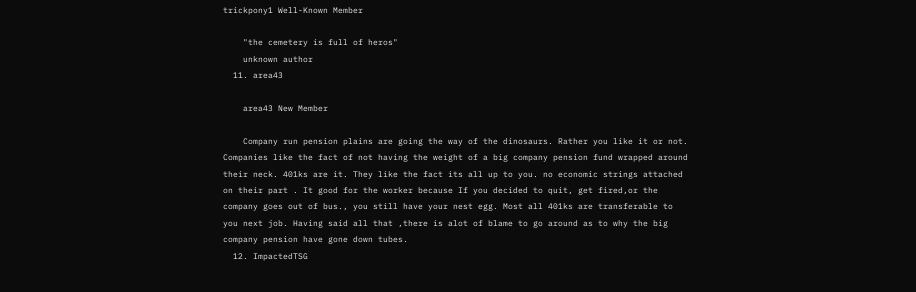trickpony1 Well-Known Member

    "the cemetery is full of heros"
    unknown author
  11. area43

    area43 New Member

    Company run pension plains are going the way of the dinosaurs. Rather you like it or not. Companies like the fact of not having the weight of a big company pension fund wrapped around their neck. 401ks are it. They like the fact its all up to you. no economic strings attached on their part . It good for the worker because If you decided to quit, get fired,or the company goes out of bus., you still have your nest egg. Most all 401ks are transferable to you next job. Having said all that ,there is alot of blame to go around as to why the big company pension have gone down tubes.
  12. ImpactedTSG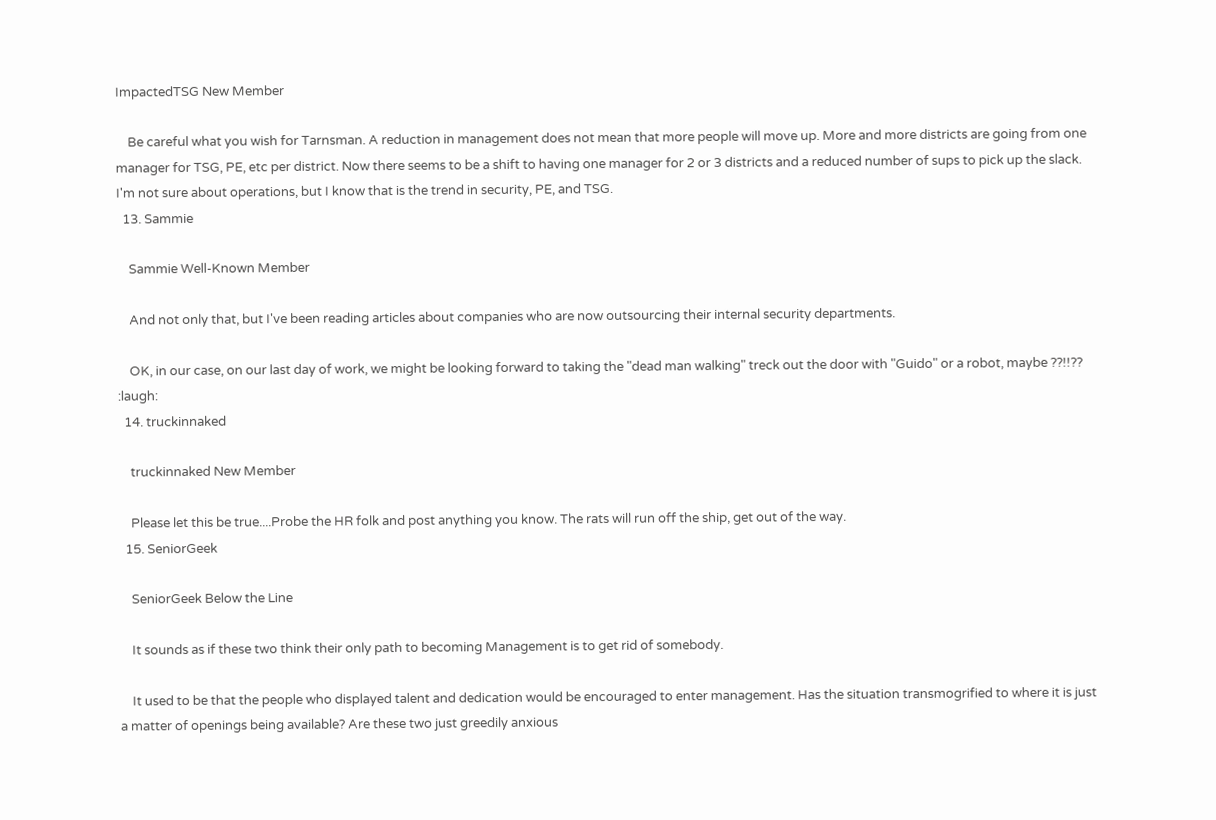ImpactedTSG New Member

    Be careful what you wish for Tarnsman. A reduction in management does not mean that more people will move up. More and more districts are going from one manager for TSG, PE, etc per district. Now there seems to be a shift to having one manager for 2 or 3 districts and a reduced number of sups to pick up the slack. I'm not sure about operations, but I know that is the trend in security, PE, and TSG.
  13. Sammie

    Sammie Well-Known Member

    And not only that, but I've been reading articles about companies who are now outsourcing their internal security departments.

    OK, in our case, on our last day of work, we might be looking forward to taking the "dead man walking" treck out the door with "Guido" or a robot, maybe ??!!?? :laugh:
  14. truckinnaked

    truckinnaked New Member

    Please let this be true....Probe the HR folk and post anything you know. The rats will run off the ship, get out of the way.
  15. SeniorGeek

    SeniorGeek Below the Line

    It sounds as if these two think their only path to becoming Management is to get rid of somebody.

    It used to be that the people who displayed talent and dedication would be encouraged to enter management. Has the situation transmogrified to where it is just a matter of openings being available? Are these two just greedily anxious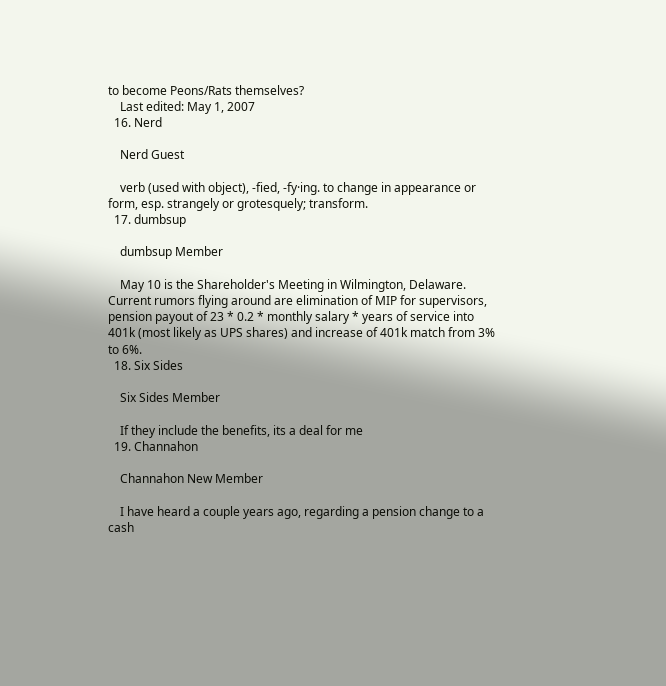to become Peons/Rats themselves?
    Last edited: May 1, 2007
  16. Nerd

    Nerd Guest

    verb (used with object), -fied, -fy·ing. to change in appearance or form, esp. strangely or grotesquely; transform.
  17. dumbsup

    dumbsup Member

    May 10 is the Shareholder's Meeting in Wilmington, Delaware. Current rumors flying around are elimination of MIP for supervisors, pension payout of 23 * 0.2 * monthly salary * years of service into 401k (most likely as UPS shares) and increase of 401k match from 3% to 6%.
  18. Six Sides

    Six Sides Member

    If they include the benefits, its a deal for me
  19. Channahon

    Channahon New Member

    I have heard a couple years ago, regarding a pension change to a cash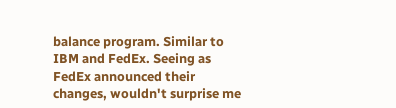balance program. Similar to IBM and FedEx. Seeing as FedEx announced their changes, wouldn't surprise me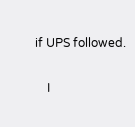if UPS followed.

    I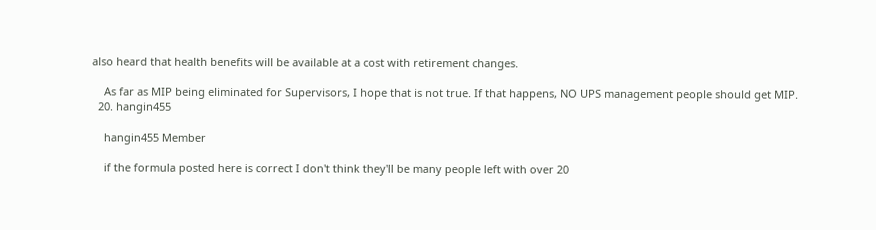also heard that health benefits will be available at a cost with retirement changes.

    As far as MIP being eliminated for Supervisors, I hope that is not true. If that happens, NO UPS management people should get MIP.
  20. hangin455

    hangin455 Member

    if the formula posted here is correct I don't think they'll be many people left with over 20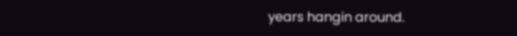years hangin around.